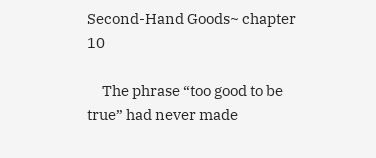Second-Hand Goods~ chapter 10

     The phrase “too good to be true” had never made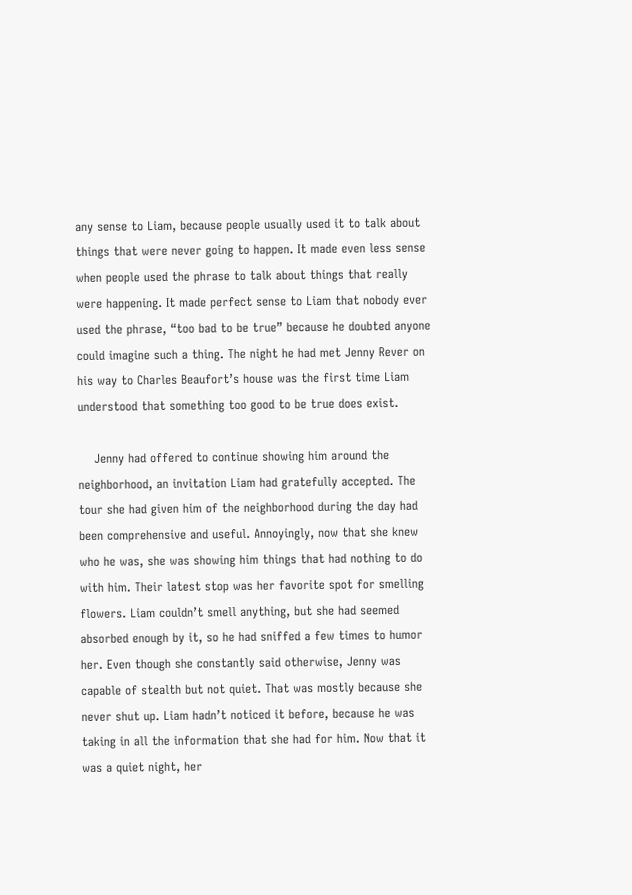any sense to Liam, because people usually used it to talk about things that were never going to happen. It made even less sense when people used the phrase to talk about things that really were happening. It made perfect sense to Liam that nobody ever used the phrase, “too bad to be true” because he doubted anyone could imagine such a thing. The night he had met Jenny Rever on his way to Charles Beaufort’s house was the first time Liam understood that something too good to be true does exist.

    Jenny had offered to continue showing him around the neighborhood, an invitation Liam had gratefully accepted. The tour she had given him of the neighborhood during the day had been comprehensive and useful. Annoyingly, now that she knew who he was, she was showing him things that had nothing to do with him. Their latest stop was her favorite spot for smelling flowers. Liam couldn’t smell anything, but she had seemed absorbed enough by it, so he had sniffed a few times to humor her. Even though she constantly said otherwise, Jenny was capable of stealth but not quiet. That was mostly because she never shut up. Liam hadn’t noticed it before, because he was taking in all the information that she had for him. Now that it was a quiet night, her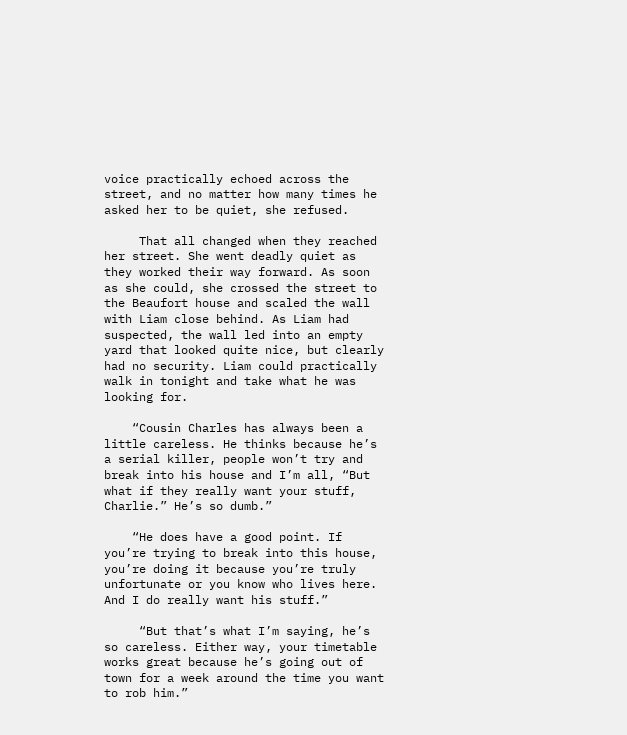voice practically echoed across the street, and no matter how many times he asked her to be quiet, she refused.

     That all changed when they reached her street. She went deadly quiet as they worked their way forward. As soon as she could, she crossed the street to the Beaufort house and scaled the wall with Liam close behind. As Liam had suspected, the wall led into an empty yard that looked quite nice, but clearly had no security. Liam could practically walk in tonight and take what he was looking for.

    “Cousin Charles has always been a little careless. He thinks because he’s a serial killer, people won’t try and break into his house and I’m all, “But what if they really want your stuff, Charlie.” He’s so dumb.”

    “He does have a good point. If you’re trying to break into this house, you’re doing it because you’re truly unfortunate or you know who lives here. And I do really want his stuff.”

     “But that’s what I’m saying, he’s so careless. Either way, your timetable works great because he’s going out of town for a week around the time you want to rob him.”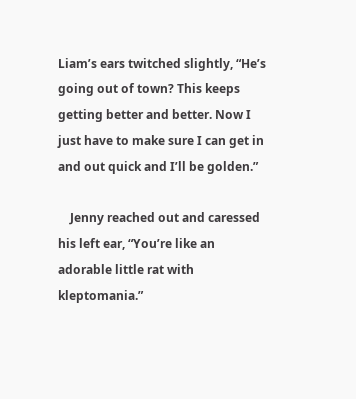Liam’s ears twitched slightly, “He’s going out of town? This keeps getting better and better. Now I just have to make sure I can get in and out quick and I’ll be golden.”

    Jenny reached out and caressed his left ear, “You’re like an adorable little rat with kleptomania.”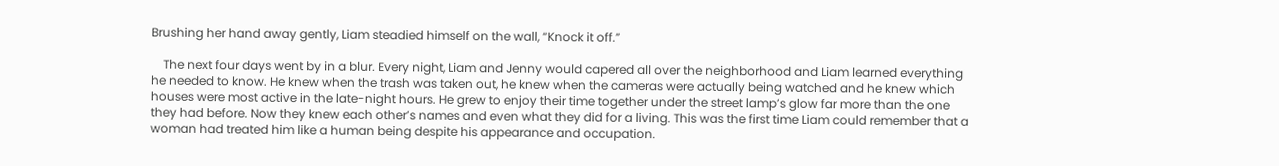Brushing her hand away gently, Liam steadied himself on the wall, “Knock it off.”

    The next four days went by in a blur. Every night, Liam and Jenny would capered all over the neighborhood and Liam learned everything he needed to know. He knew when the trash was taken out, he knew when the cameras were actually being watched and he knew which houses were most active in the late-night hours. He grew to enjoy their time together under the street lamp’s glow far more than the one they had before. Now they knew each other’s names and even what they did for a living. This was the first time Liam could remember that a woman had treated him like a human being despite his appearance and occupation.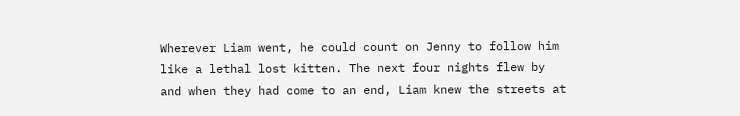Wherever Liam went, he could count on Jenny to follow him like a lethal lost kitten. The next four nights flew by and when they had come to an end, Liam knew the streets at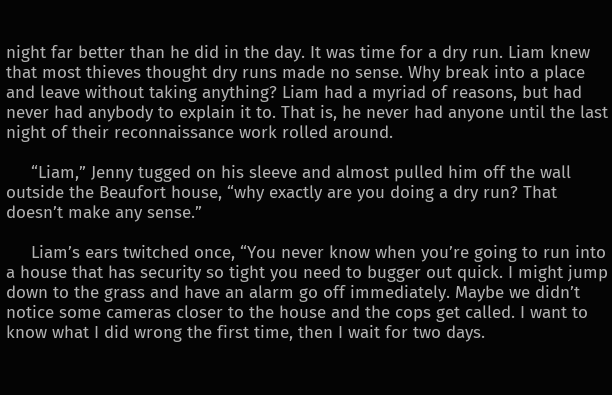night far better than he did in the day. It was time for a dry run. Liam knew that most thieves thought dry runs made no sense. Why break into a place and leave without taking anything? Liam had a myriad of reasons, but had never had anybody to explain it to. That is, he never had anyone until the last night of their reconnaissance work rolled around.

     “Liam,” Jenny tugged on his sleeve and almost pulled him off the wall outside the Beaufort house, “why exactly are you doing a dry run? That doesn’t make any sense.”

     Liam’s ears twitched once, “You never know when you’re going to run into a house that has security so tight you need to bugger out quick. I might jump down to the grass and have an alarm go off immediately. Maybe we didn’t notice some cameras closer to the house and the cops get called. I want to know what I did wrong the first time, then I wait for two days.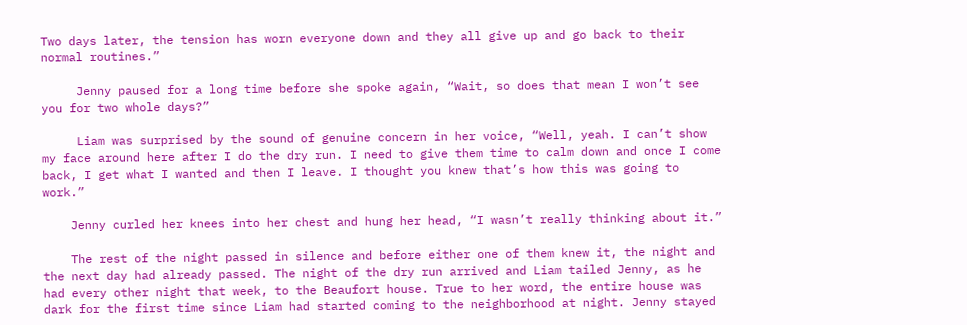Two days later, the tension has worn everyone down and they all give up and go back to their normal routines.”

     Jenny paused for a long time before she spoke again, “Wait, so does that mean I won’t see you for two whole days?”

     Liam was surprised by the sound of genuine concern in her voice, “Well, yeah. I can’t show my face around here after I do the dry run. I need to give them time to calm down and once I come back, I get what I wanted and then I leave. I thought you knew that’s how this was going to work.”

    Jenny curled her knees into her chest and hung her head, “I wasn’t really thinking about it.”

    The rest of the night passed in silence and before either one of them knew it, the night and the next day had already passed. The night of the dry run arrived and Liam tailed Jenny, as he had every other night that week, to the Beaufort house. True to her word, the entire house was dark for the first time since Liam had started coming to the neighborhood at night. Jenny stayed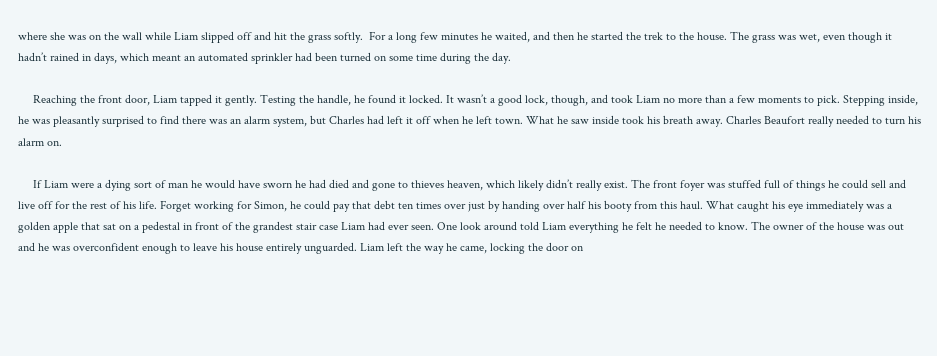where she was on the wall while Liam slipped off and hit the grass softly.  For a long few minutes he waited, and then he started the trek to the house. The grass was wet, even though it hadn’t rained in days, which meant an automated sprinkler had been turned on some time during the day.

     Reaching the front door, Liam tapped it gently. Testing the handle, he found it locked. It wasn’t a good lock, though, and took Liam no more than a few moments to pick. Stepping inside, he was pleasantly surprised to find there was an alarm system, but Charles had left it off when he left town. What he saw inside took his breath away. Charles Beaufort really needed to turn his alarm on.

     If Liam were a dying sort of man he would have sworn he had died and gone to thieves heaven, which likely didn’t really exist. The front foyer was stuffed full of things he could sell and live off for the rest of his life. Forget working for Simon, he could pay that debt ten times over just by handing over half his booty from this haul. What caught his eye immediately was a golden apple that sat on a pedestal in front of the grandest stair case Liam had ever seen. One look around told Liam everything he felt he needed to know. The owner of the house was out and he was overconfident enough to leave his house entirely unguarded. Liam left the way he came, locking the door on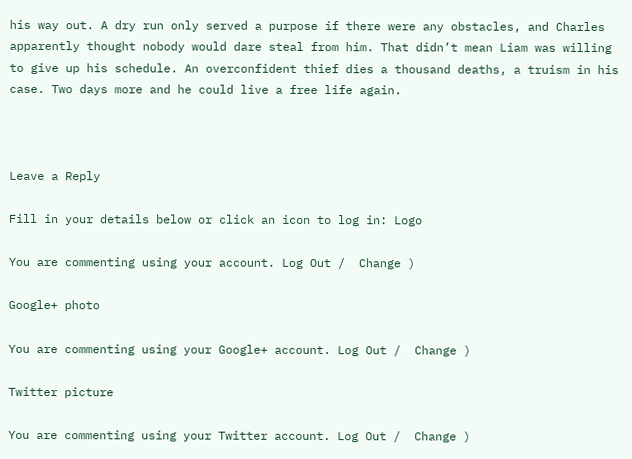his way out. A dry run only served a purpose if there were any obstacles, and Charles apparently thought nobody would dare steal from him. That didn’t mean Liam was willing to give up his schedule. An overconfident thief dies a thousand deaths, a truism in his case. Two days more and he could live a free life again.



Leave a Reply

Fill in your details below or click an icon to log in: Logo

You are commenting using your account. Log Out /  Change )

Google+ photo

You are commenting using your Google+ account. Log Out /  Change )

Twitter picture

You are commenting using your Twitter account. Log Out /  Change )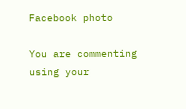Facebook photo

You are commenting using your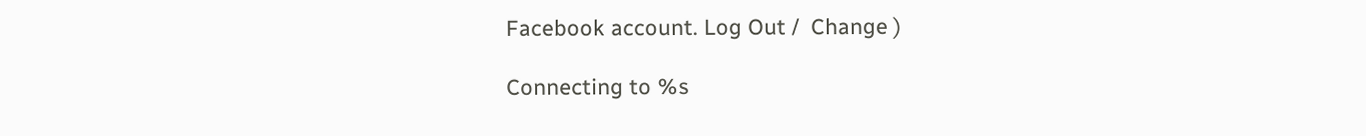Facebook account. Log Out /  Change )

Connecting to %s